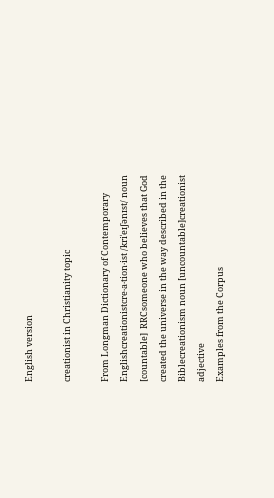English version

creationist in Christianity topic

From Longman Dictionary of Contemporary Englishcreationistcre‧a‧tion‧ist /kriˈeɪʃənɪst/ noun [countable]  RRCsomeone who believes that God created the universe in the way described in the Biblecreationism noun [uncountable]creationist adjective
Examples from the Corpus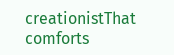creationistThat comforts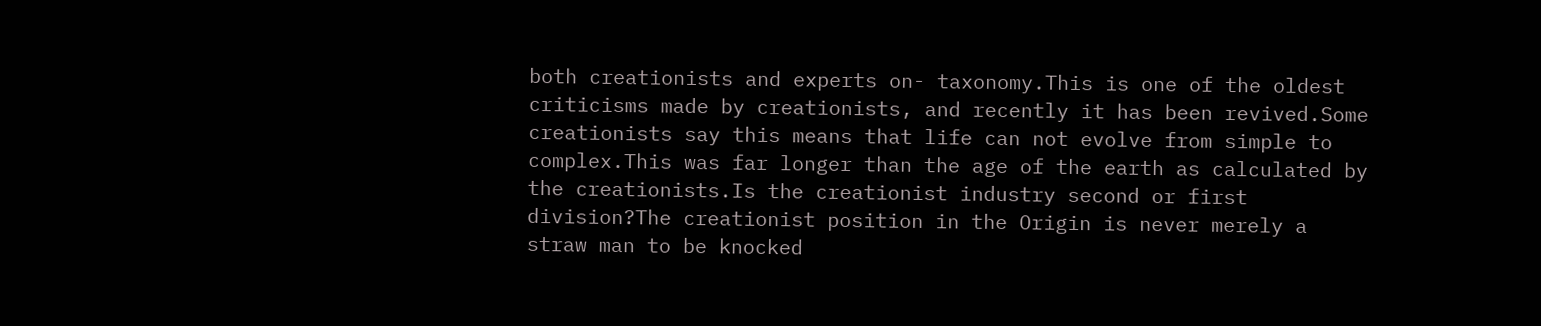both creationists and experts on- taxonomy.This is one of the oldest criticisms made by creationists, and recently it has been revived.Some creationists say this means that life can not evolve from simple to complex.This was far longer than the age of the earth as calculated by the creationists.Is the creationist industry second or first division?The creationist position in the Origin is never merely a straw man to be knocked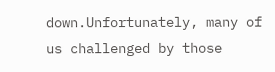down.Unfortunately, many of us challenged by those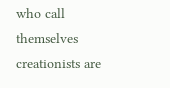who call themselves creationists are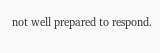not well prepared to respond.